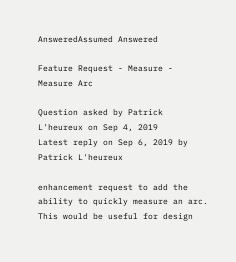AnsweredAssumed Answered

Feature Request - Measure - Measure Arc

Question asked by Patrick L'heureux on Sep 4, 2019
Latest reply on Sep 6, 2019 by Patrick L'heureux

enhancement request to add the ability to quickly measure an arc. This would be useful for design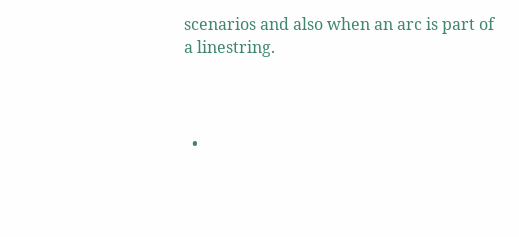scenarios and also when an arc is part of a linestring.



  •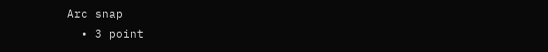Arc snap
  • 3 point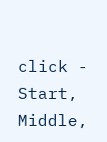click - Start, Middle,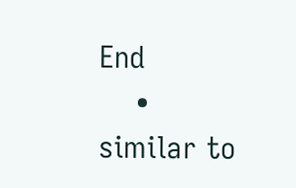End
    • similar to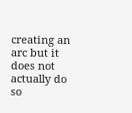creating an arc but it does not actually do so